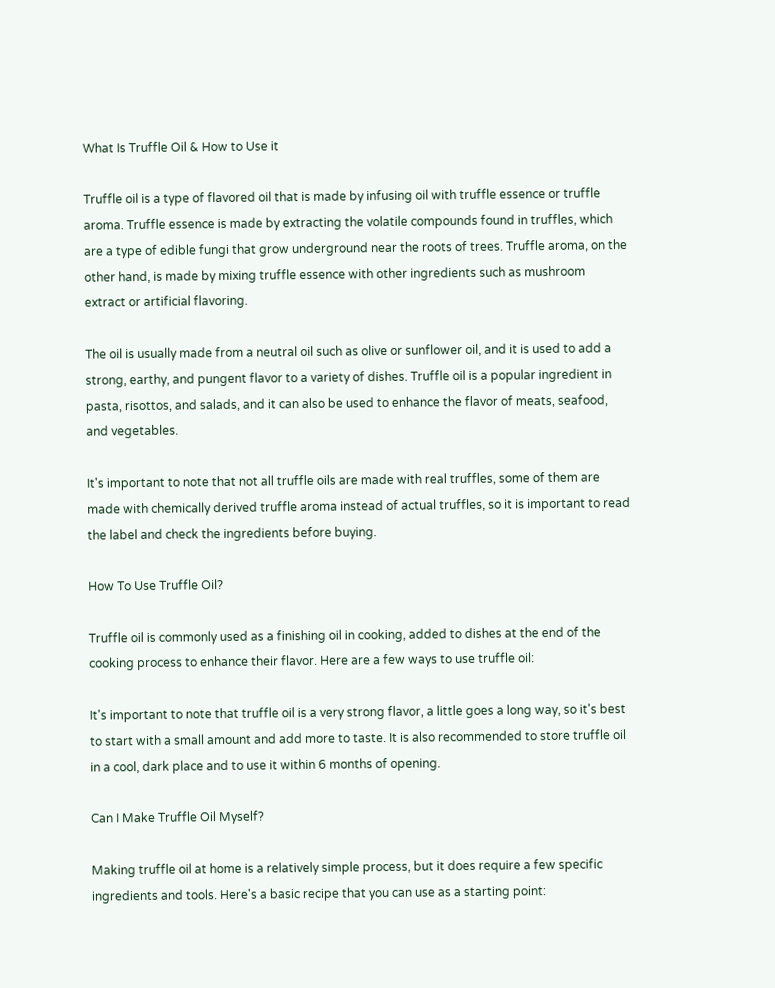What Is Truffle Oil & How to Use it

Truffle oil is a type of flavored oil that is made by infusing oil with truffle essence or truffle aroma. Truffle essence is made by extracting the volatile compounds found in truffles, which are a type of edible fungi that grow underground near the roots of trees. Truffle aroma, on the other hand, is made by mixing truffle essence with other ingredients such as mushroom extract or artificial flavoring.

The oil is usually made from a neutral oil such as olive or sunflower oil, and it is used to add a strong, earthy, and pungent flavor to a variety of dishes. Truffle oil is a popular ingredient in pasta, risottos, and salads, and it can also be used to enhance the flavor of meats, seafood, and vegetables.

It's important to note that not all truffle oils are made with real truffles, some of them are made with chemically derived truffle aroma instead of actual truffles, so it is important to read the label and check the ingredients before buying.

How To Use Truffle Oil?

Truffle oil is commonly used as a finishing oil in cooking, added to dishes at the end of the cooking process to enhance their flavor. Here are a few ways to use truffle oil:

It's important to note that truffle oil is a very strong flavor, a little goes a long way, so it's best to start with a small amount and add more to taste. It is also recommended to store truffle oil in a cool, dark place and to use it within 6 months of opening.

Can I Make Truffle Oil Myself?

Making truffle oil at home is a relatively simple process, but it does require a few specific ingredients and tools. Here's a basic recipe that you can use as a starting point: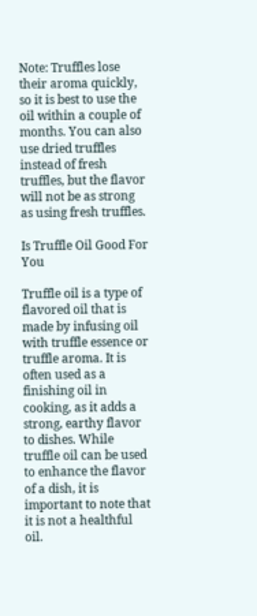Note: Truffles lose their aroma quickly, so it is best to use the oil within a couple of months. You can also use dried truffles instead of fresh truffles, but the flavor will not be as strong as using fresh truffles.

Is Truffle Oil Good For You

Truffle oil is a type of flavored oil that is made by infusing oil with truffle essence or truffle aroma. It is often used as a finishing oil in cooking, as it adds a strong, earthy flavor to dishes. While truffle oil can be used to enhance the flavor of a dish, it is important to note that it is not a healthful oil.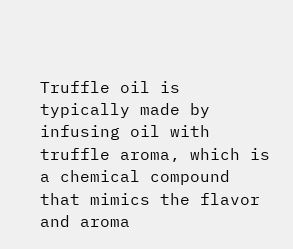Truffle oil is typically made by infusing oil with truffle aroma, which is a chemical compound that mimics the flavor and aroma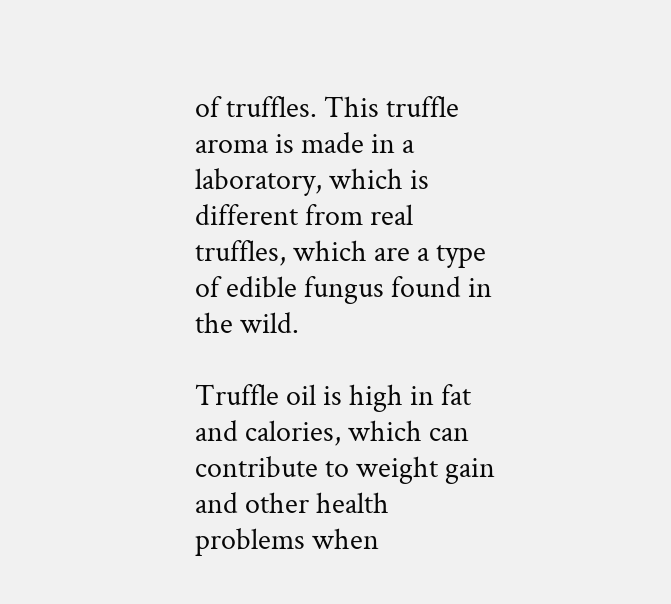of truffles. This truffle aroma is made in a laboratory, which is different from real truffles, which are a type of edible fungus found in the wild.

Truffle oil is high in fat and calories, which can contribute to weight gain and other health problems when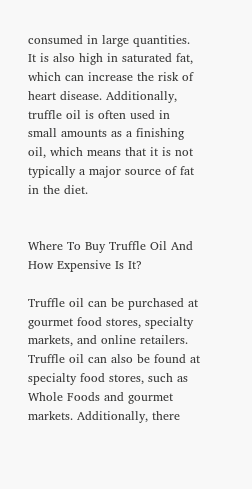consumed in large quantities. It is also high in saturated fat, which can increase the risk of heart disease. Additionally, truffle oil is often used in small amounts as a finishing oil, which means that it is not typically a major source of fat in the diet.


Where To Buy Truffle Oil And How Expensive Is It?

Truffle oil can be purchased at gourmet food stores, specialty markets, and online retailers. Truffle oil can also be found at specialty food stores, such as Whole Foods and gourmet markets. Additionally, there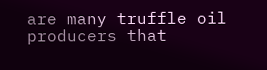are many truffle oil producers that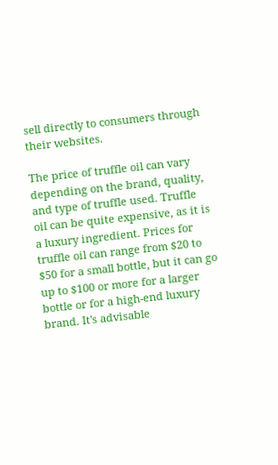sell directly to consumers through their websites.

The price of truffle oil can vary depending on the brand, quality, and type of truffle used. Truffle oil can be quite expensive, as it is a luxury ingredient. Prices for truffle oil can range from $20 to $50 for a small bottle, but it can go up to $100 or more for a larger bottle or for a high-end luxury brand. It's advisable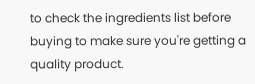to check the ingredients list before buying to make sure you're getting a quality product.